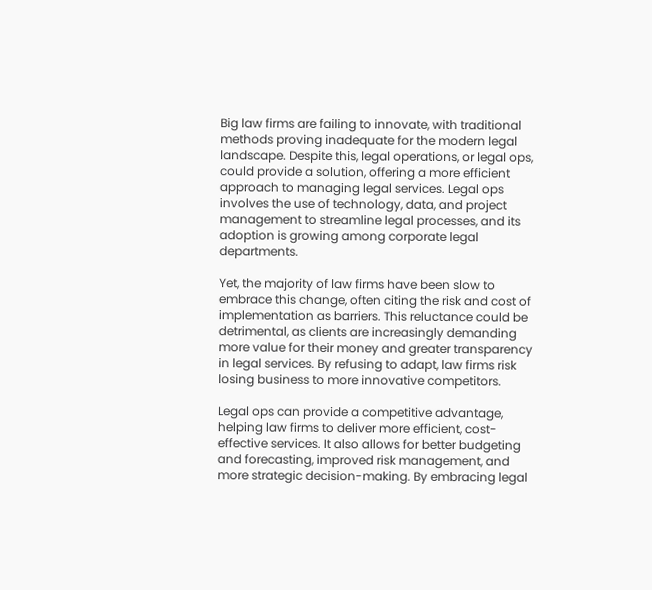Big law firms are failing to innovate, with traditional methods proving inadequate for the modern legal landscape. Despite this, legal operations, or legal ops, could provide a solution, offering a more efficient approach to managing legal services. Legal ops involves the use of technology, data, and project management to streamline legal processes, and its adoption is growing among corporate legal departments.

Yet, the majority of law firms have been slow to embrace this change, often citing the risk and cost of implementation as barriers. This reluctance could be detrimental, as clients are increasingly demanding more value for their money and greater transparency in legal services. By refusing to adapt, law firms risk losing business to more innovative competitors.

Legal ops can provide a competitive advantage, helping law firms to deliver more efficient, cost-effective services. It also allows for better budgeting and forecasting, improved risk management, and more strategic decision-making. By embracing legal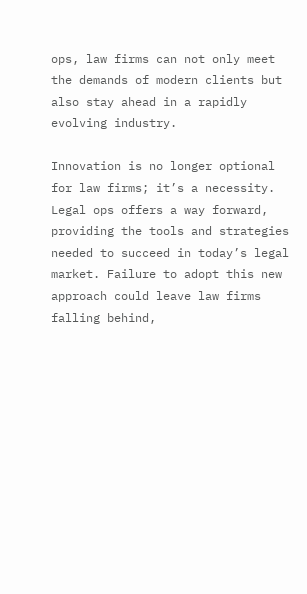ops, law firms can not only meet the demands of modern clients but also stay ahead in a rapidly evolving industry.

Innovation is no longer optional for law firms; it’s a necessity. Legal ops offers a way forward, providing the tools and strategies needed to succeed in today’s legal market. Failure to adopt this new approach could leave law firms falling behind,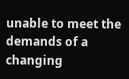unable to meet the demands of a changing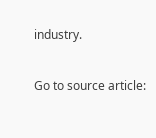industry.

Go to source article: